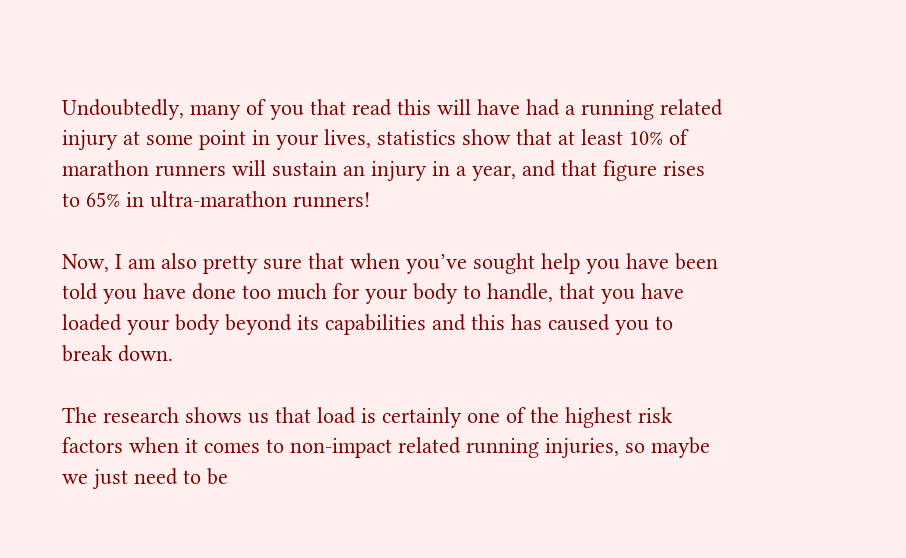Undoubtedly, many of you that read this will have had a running related injury at some point in your lives, statistics show that at least 10% of marathon runners will sustain an injury in a year, and that figure rises to 65% in ultra-marathon runners!

Now, I am also pretty sure that when you’ve sought help you have been told you have done too much for your body to handle, that you have loaded your body beyond its capabilities and this has caused you to break down.

The research shows us that load is certainly one of the highest risk factors when it comes to non-impact related running injuries, so maybe we just need to be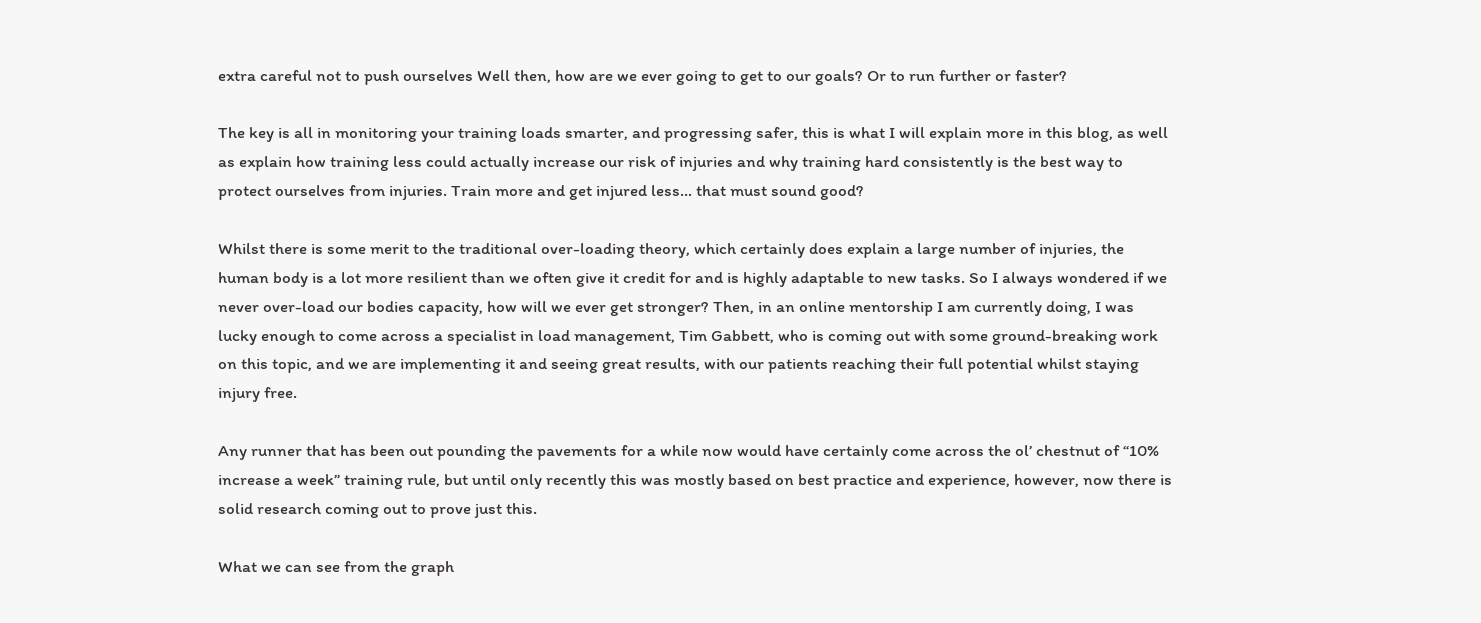extra careful not to push ourselves Well then, how are we ever going to get to our goals? Or to run further or faster?

The key is all in monitoring your training loads smarter, and progressing safer, this is what I will explain more in this blog, as well as explain how training less could actually increase our risk of injuries and why training hard consistently is the best way to protect ourselves from injuries. Train more and get injured less… that must sound good?

Whilst there is some merit to the traditional over-loading theory, which certainly does explain a large number of injuries, the human body is a lot more resilient than we often give it credit for and is highly adaptable to new tasks. So I always wondered if we never over-load our bodies capacity, how will we ever get stronger? Then, in an online mentorship I am currently doing, I was lucky enough to come across a specialist in load management, Tim Gabbett, who is coming out with some ground-breaking work on this topic, and we are implementing it and seeing great results, with our patients reaching their full potential whilst staying injury free.

Any runner that has been out pounding the pavements for a while now would have certainly come across the ol’ chestnut of “10% increase a week” training rule, but until only recently this was mostly based on best practice and experience, however, now there is solid research coming out to prove just this.

What we can see from the graph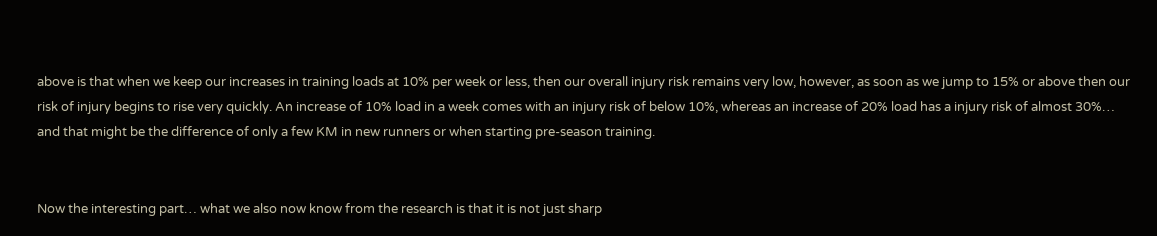above is that when we keep our increases in training loads at 10% per week or less, then our overall injury risk remains very low, however, as soon as we jump to 15% or above then our risk of injury begins to rise very quickly. An increase of 10% load in a week comes with an injury risk of below 10%, whereas an increase of 20% load has a injury risk of almost 30%… and that might be the difference of only a few KM in new runners or when starting pre-season training.


Now the interesting part… what we also now know from the research is that it is not just sharp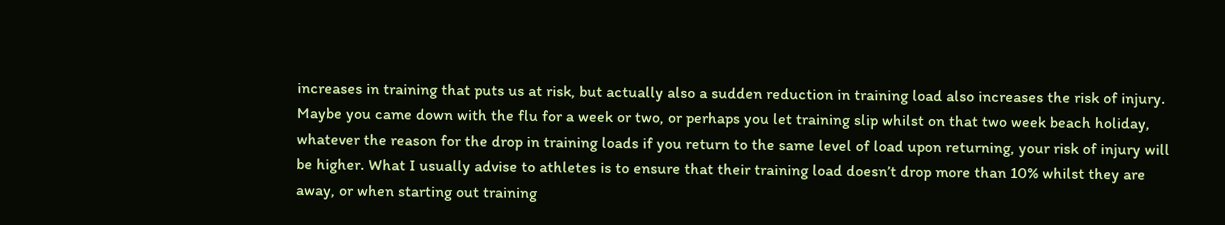increases in training that puts us at risk, but actually also a sudden reduction in training load also increases the risk of injury. Maybe you came down with the flu for a week or two, or perhaps you let training slip whilst on that two week beach holiday, whatever the reason for the drop in training loads if you return to the same level of load upon returning, your risk of injury will be higher. What I usually advise to athletes is to ensure that their training load doesn’t drop more than 10% whilst they are away, or when starting out training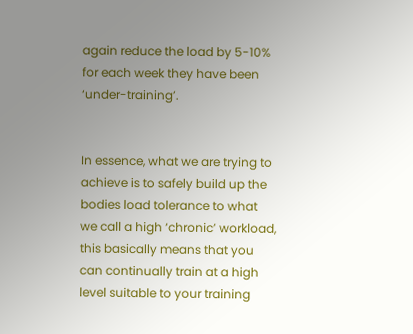again reduce the load by 5-10% for each week they have been ‘under-training’.


In essence, what we are trying to achieve is to safely build up the bodies load tolerance to what we call a high ‘chronic’ workload, this basically means that you can continually train at a high level suitable to your training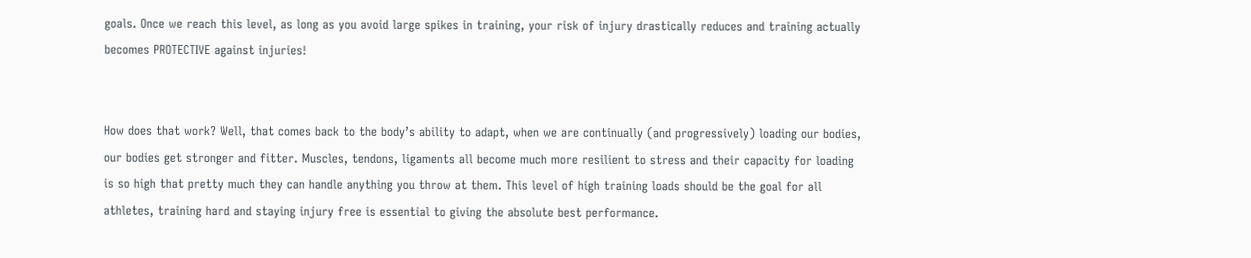goals. Once we reach this level, as long as you avoid large spikes in training, your risk of injury drastically reduces and training actually becomes PROTECTIVE against injuries!


How does that work? Well, that comes back to the body’s ability to adapt, when we are continually (and progressively) loading our bodies, our bodies get stronger and fitter. Muscles, tendons, ligaments all become much more resilient to stress and their capacity for loading is so high that pretty much they can handle anything you throw at them. This level of high training loads should be the goal for all athletes, training hard and staying injury free is essential to giving the absolute best performance.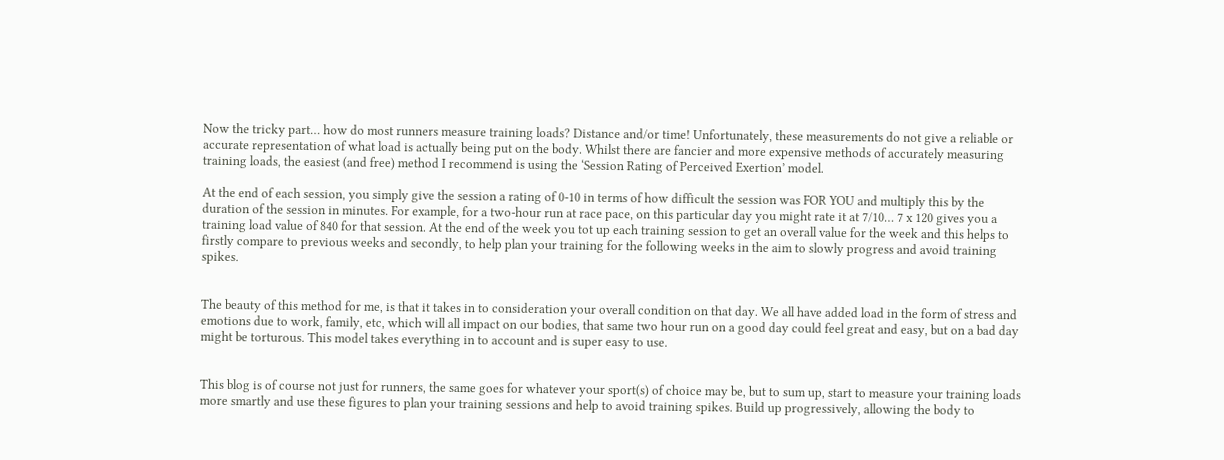Now the tricky part… how do most runners measure training loads? Distance and/or time! Unfortunately, these measurements do not give a reliable or accurate representation of what load is actually being put on the body. Whilst there are fancier and more expensive methods of accurately measuring training loads, the easiest (and free) method I recommend is using the ‘Session Rating of Perceived Exertion’ model.

At the end of each session, you simply give the session a rating of 0-10 in terms of how difficult the session was FOR YOU and multiply this by the duration of the session in minutes. For example, for a two-hour run at race pace, on this particular day you might rate it at 7/10… 7 x 120 gives you a training load value of 840 for that session. At the end of the week you tot up each training session to get an overall value for the week and this helps to firstly compare to previous weeks and secondly, to help plan your training for the following weeks in the aim to slowly progress and avoid training spikes.


The beauty of this method for me, is that it takes in to consideration your overall condition on that day. We all have added load in the form of stress and emotions due to work, family, etc, which will all impact on our bodies, that same two hour run on a good day could feel great and easy, but on a bad day might be torturous. This model takes everything in to account and is super easy to use.


This blog is of course not just for runners, the same goes for whatever your sport(s) of choice may be, but to sum up, start to measure your training loads more smartly and use these figures to plan your training sessions and help to avoid training spikes. Build up progressively, allowing the body to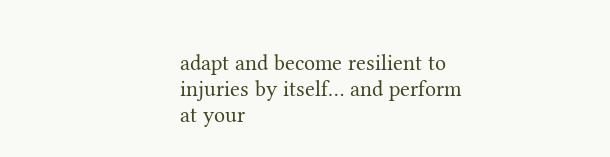adapt and become resilient to injuries by itself… and perform at your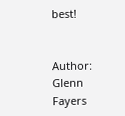best!


Author: Glenn Fayers